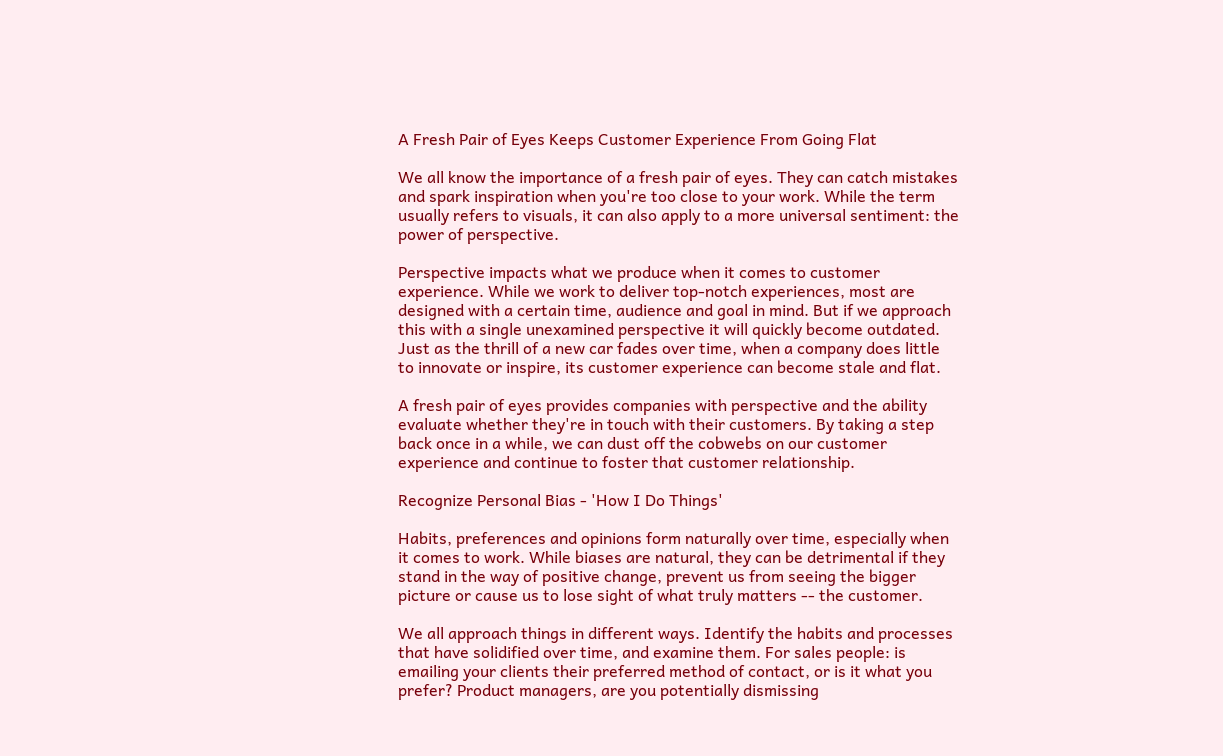A Fresh Pair of Eyes Keeps Customer Experience From Going Flat

We all know the importance of a fresh pair of eyes. They can catch mistakes and spark inspiration when you're too close to your work. While the term usually refers to visuals, it can also apply to a more universal sentiment: the power of perspective.

Perspective impacts what we produce when it comes to customer experience. While we work to deliver top-notch experiences, most are designed with a certain time, audience and goal in mind. But if we approach this with a single unexamined perspective it will quickly become outdated. Just as the thrill of a new car fades over time, when a company does little to innovate or inspire, its customer experience can become stale and flat.

A fresh pair of eyes provides companies with perspective and the ability evaluate whether they're in touch with their customers. By taking a step back once in a while, we can dust off the cobwebs on our customer experience and continue to foster that customer relationship.

Recognize Personal Bias - 'How I Do Things'

Habits, preferences and opinions form naturally over time, especially when it comes to work. While biases are natural, they can be detrimental if they stand in the way of positive change, prevent us from seeing the bigger picture or cause us to lose sight of what truly matters -- the customer.

We all approach things in different ways. Identify the habits and processes that have solidified over time, and examine them. For sales people: is emailing your clients their preferred method of contact, or is it what you prefer? Product managers, are you potentially dismissing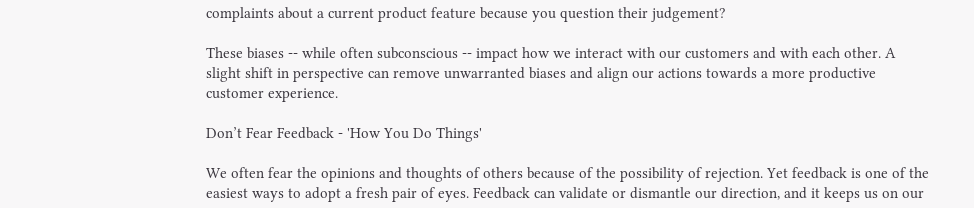complaints about a current product feature because you question their judgement?

These biases -- while often subconscious -- impact how we interact with our customers and with each other. A slight shift in perspective can remove unwarranted biases and align our actions towards a more productive customer experience.

Don’t Fear Feedback - 'How You Do Things'

We often fear the opinions and thoughts of others because of the possibility of rejection. Yet feedback is one of the easiest ways to adopt a fresh pair of eyes. Feedback can validate or dismantle our direction, and it keeps us on our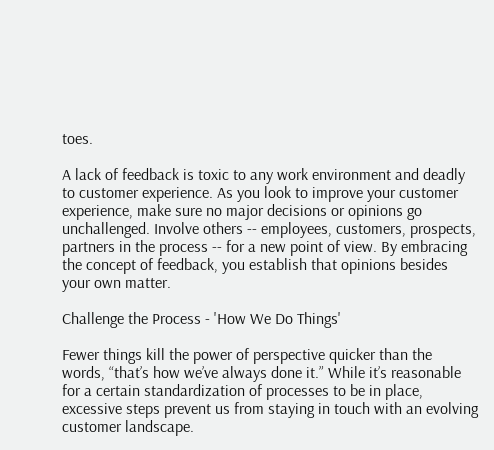toes.

A lack of feedback is toxic to any work environment and deadly to customer experience. As you look to improve your customer experience, make sure no major decisions or opinions go unchallenged. Involve others -- employees, customers, prospects, partners in the process -- for a new point of view. By embracing the concept of feedback, you establish that opinions besides your own matter.

Challenge the Process - 'How We Do Things'

Fewer things kill the power of perspective quicker than the words, “that’s how we’ve always done it.” While it’s reasonable for a certain standardization of processes to be in place, excessive steps prevent us from staying in touch with an evolving customer landscape.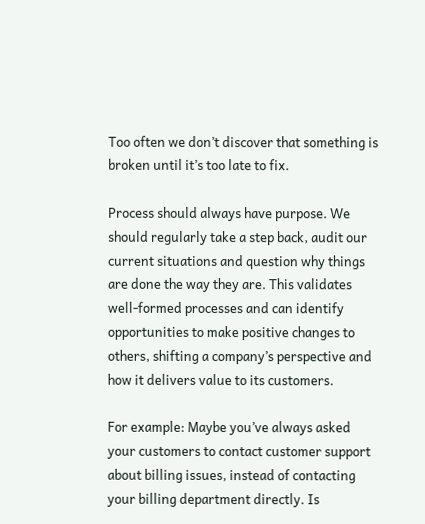Too often we don’t discover that something is broken until it’s too late to fix.

Process should always have purpose. We should regularly take a step back, audit our current situations and question why things are done the way they are. This validates well-formed processes and can identify opportunities to make positive changes to others, shifting a company’s perspective and how it delivers value to its customers.

For example: Maybe you’ve always asked your customers to contact customer support about billing issues, instead of contacting your billing department directly. Is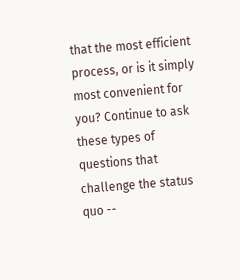that the most efficient process, or is it simply most convenient for you? Continue to ask these types of questions that challenge the status quo --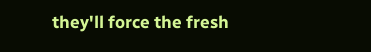they'll force the fresh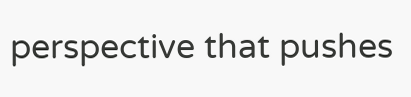perspective that pushes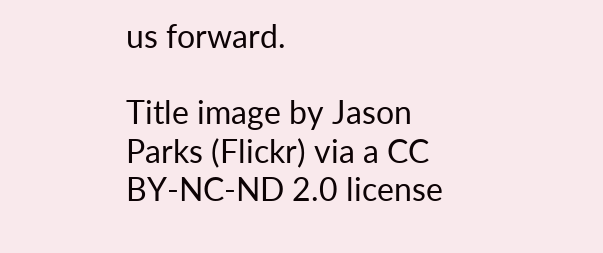us forward.

Title image by Jason Parks (Flickr) via a CC BY-NC-ND 2.0 license